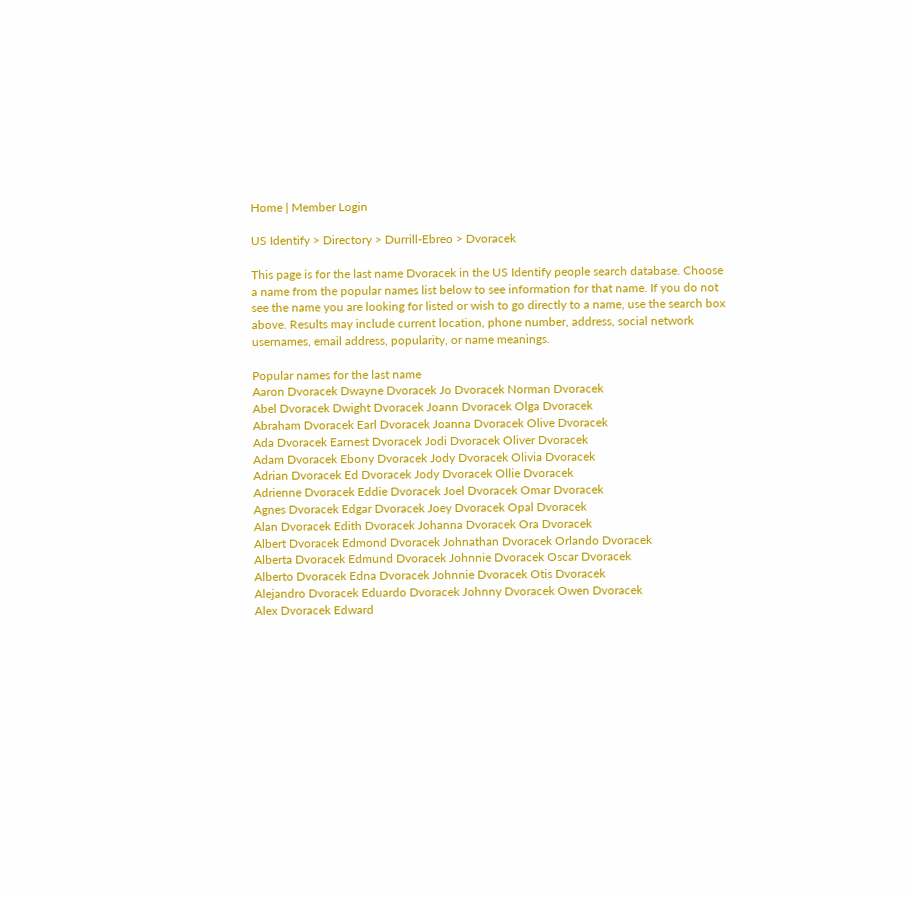Home | Member Login

US Identify > Directory > Durrill-Ebreo > Dvoracek

This page is for the last name Dvoracek in the US Identify people search database. Choose a name from the popular names list below to see information for that name. If you do not see the name you are looking for listed or wish to go directly to a name, use the search box above. Results may include current location, phone number, address, social network usernames, email address, popularity, or name meanings.

Popular names for the last name
Aaron Dvoracek Dwayne Dvoracek Jo Dvoracek Norman Dvoracek
Abel Dvoracek Dwight Dvoracek Joann Dvoracek Olga Dvoracek
Abraham Dvoracek Earl Dvoracek Joanna Dvoracek Olive Dvoracek
Ada Dvoracek Earnest Dvoracek Jodi Dvoracek Oliver Dvoracek
Adam Dvoracek Ebony Dvoracek Jody Dvoracek Olivia Dvoracek
Adrian Dvoracek Ed Dvoracek Jody Dvoracek Ollie Dvoracek
Adrienne Dvoracek Eddie Dvoracek Joel Dvoracek Omar Dvoracek
Agnes Dvoracek Edgar Dvoracek Joey Dvoracek Opal Dvoracek
Alan Dvoracek Edith Dvoracek Johanna Dvoracek Ora Dvoracek
Albert Dvoracek Edmond Dvoracek Johnathan Dvoracek Orlando Dvoracek
Alberta Dvoracek Edmund Dvoracek Johnnie Dvoracek Oscar Dvoracek
Alberto Dvoracek Edna Dvoracek Johnnie Dvoracek Otis Dvoracek
Alejandro Dvoracek Eduardo Dvoracek Johnny Dvoracek Owen Dvoracek
Alex Dvoracek Edward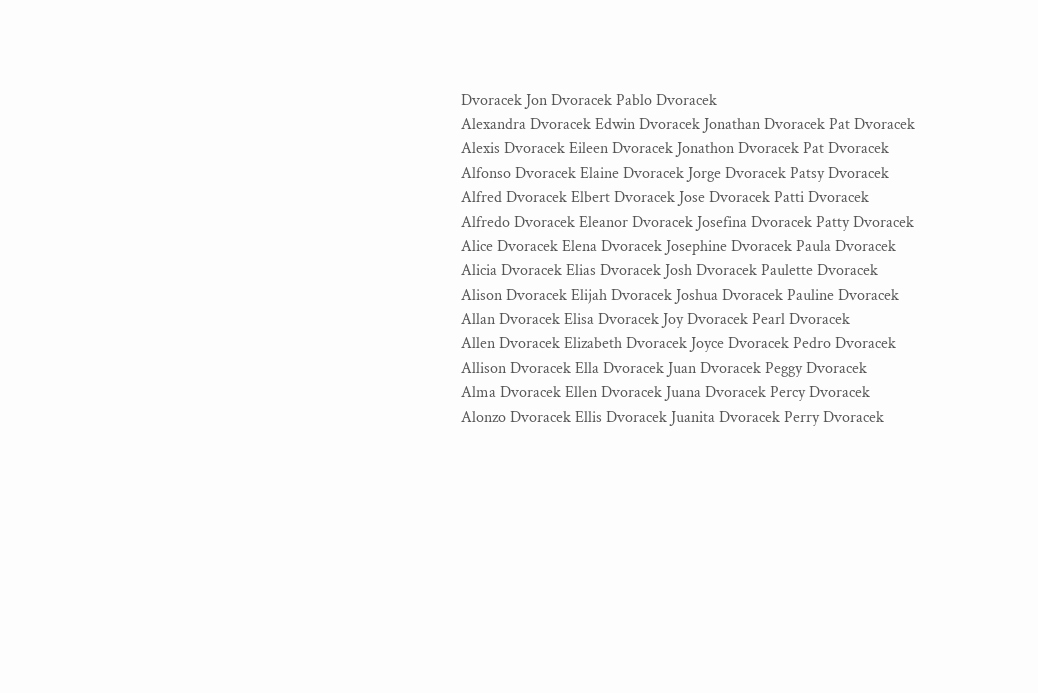Dvoracek Jon Dvoracek Pablo Dvoracek
Alexandra Dvoracek Edwin Dvoracek Jonathan Dvoracek Pat Dvoracek
Alexis Dvoracek Eileen Dvoracek Jonathon Dvoracek Pat Dvoracek
Alfonso Dvoracek Elaine Dvoracek Jorge Dvoracek Patsy Dvoracek
Alfred Dvoracek Elbert Dvoracek Jose Dvoracek Patti Dvoracek
Alfredo Dvoracek Eleanor Dvoracek Josefina Dvoracek Patty Dvoracek
Alice Dvoracek Elena Dvoracek Josephine Dvoracek Paula Dvoracek
Alicia Dvoracek Elias Dvoracek Josh Dvoracek Paulette Dvoracek
Alison Dvoracek Elijah Dvoracek Joshua Dvoracek Pauline Dvoracek
Allan Dvoracek Elisa Dvoracek Joy Dvoracek Pearl Dvoracek
Allen Dvoracek Elizabeth Dvoracek Joyce Dvoracek Pedro Dvoracek
Allison Dvoracek Ella Dvoracek Juan Dvoracek Peggy Dvoracek
Alma Dvoracek Ellen Dvoracek Juana Dvoracek Percy Dvoracek
Alonzo Dvoracek Ellis Dvoracek Juanita Dvoracek Perry Dvoracek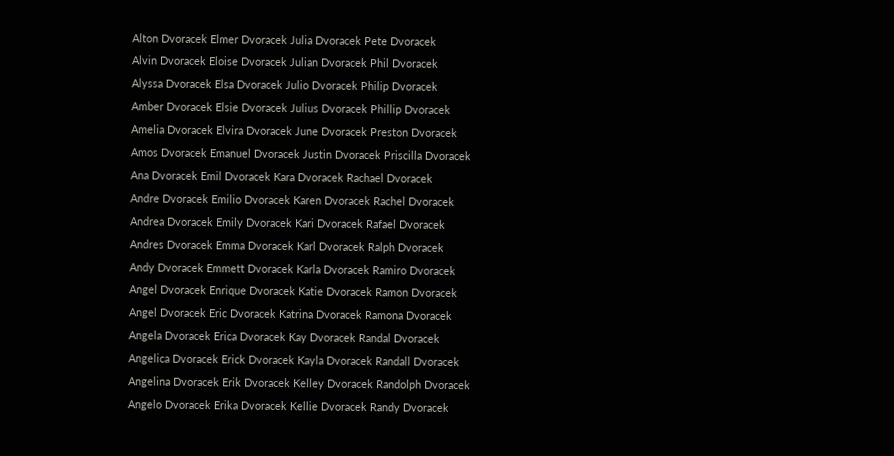Alton Dvoracek Elmer Dvoracek Julia Dvoracek Pete Dvoracek
Alvin Dvoracek Eloise Dvoracek Julian Dvoracek Phil Dvoracek
Alyssa Dvoracek Elsa Dvoracek Julio Dvoracek Philip Dvoracek
Amber Dvoracek Elsie Dvoracek Julius Dvoracek Phillip Dvoracek
Amelia Dvoracek Elvira Dvoracek June Dvoracek Preston Dvoracek
Amos Dvoracek Emanuel Dvoracek Justin Dvoracek Priscilla Dvoracek
Ana Dvoracek Emil Dvoracek Kara Dvoracek Rachael Dvoracek
Andre Dvoracek Emilio Dvoracek Karen Dvoracek Rachel Dvoracek
Andrea Dvoracek Emily Dvoracek Kari Dvoracek Rafael Dvoracek
Andres Dvoracek Emma Dvoracek Karl Dvoracek Ralph Dvoracek
Andy Dvoracek Emmett Dvoracek Karla Dvoracek Ramiro Dvoracek
Angel Dvoracek Enrique Dvoracek Katie Dvoracek Ramon Dvoracek
Angel Dvoracek Eric Dvoracek Katrina Dvoracek Ramona Dvoracek
Angela Dvoracek Erica Dvoracek Kay Dvoracek Randal Dvoracek
Angelica Dvoracek Erick Dvoracek Kayla Dvoracek Randall Dvoracek
Angelina Dvoracek Erik Dvoracek Kelley Dvoracek Randolph Dvoracek
Angelo Dvoracek Erika Dvoracek Kellie Dvoracek Randy Dvoracek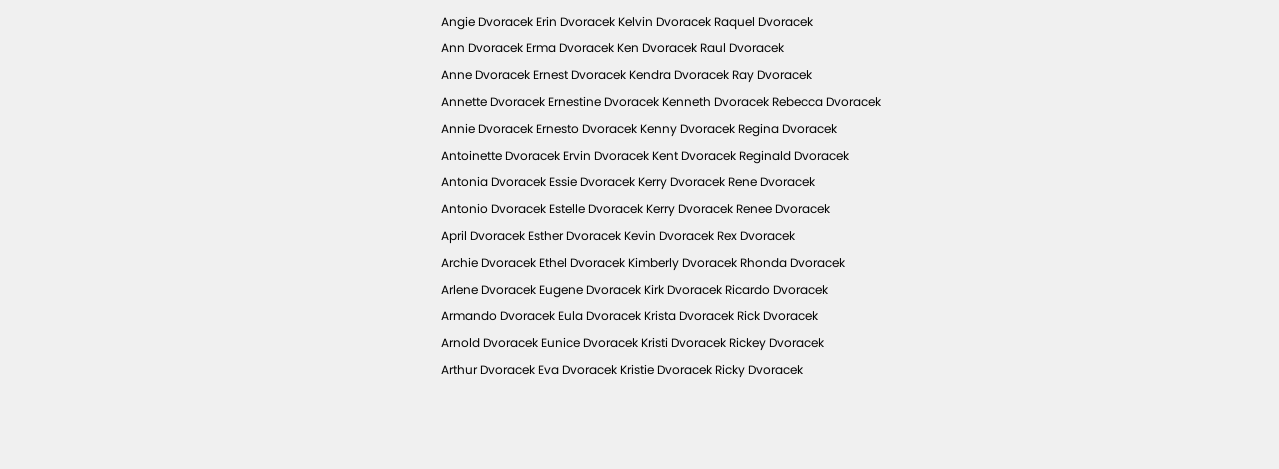Angie Dvoracek Erin Dvoracek Kelvin Dvoracek Raquel Dvoracek
Ann Dvoracek Erma Dvoracek Ken Dvoracek Raul Dvoracek
Anne Dvoracek Ernest Dvoracek Kendra Dvoracek Ray Dvoracek
Annette Dvoracek Ernestine Dvoracek Kenneth Dvoracek Rebecca Dvoracek
Annie Dvoracek Ernesto Dvoracek Kenny Dvoracek Regina Dvoracek
Antoinette Dvoracek Ervin Dvoracek Kent Dvoracek Reginald Dvoracek
Antonia Dvoracek Essie Dvoracek Kerry Dvoracek Rene Dvoracek
Antonio Dvoracek Estelle Dvoracek Kerry Dvoracek Renee Dvoracek
April Dvoracek Esther Dvoracek Kevin Dvoracek Rex Dvoracek
Archie Dvoracek Ethel Dvoracek Kimberly Dvoracek Rhonda Dvoracek
Arlene Dvoracek Eugene Dvoracek Kirk Dvoracek Ricardo Dvoracek
Armando Dvoracek Eula Dvoracek Krista Dvoracek Rick Dvoracek
Arnold Dvoracek Eunice Dvoracek Kristi Dvoracek Rickey Dvoracek
Arthur Dvoracek Eva Dvoracek Kristie Dvoracek Ricky Dvoracek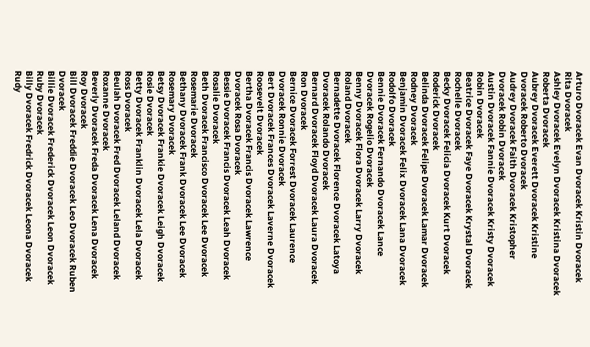Arturo Dvoracek Evan Dvoracek Kristin Dvoracek Rita Dvoracek
Ashley Dvoracek Evelyn Dvoracek Kristina Dvoracek Roberta Dvoracek
Aubrey Dvoracek Everett Dvoracek Kristine Dvoracek Roberto Dvoracek
Audrey Dvoracek Faith Dvoracek Kristopher Dvoracek Robin Dvoracek
Austin Dvoracek Fannie Dvoracek Kristy Dvoracek Robin Dvoracek
Beatrice Dvoracek Faye Dvoracek Krystal Dvoracek Rochelle Dvoracek
Becky Dvoracek Felicia Dvoracek Kurt Dvoracek Roderick Dvoracek
Belinda Dvoracek Felipe Dvoracek Lamar Dvoracek Rodney Dvoracek
Benjamin Dvoracek Felix Dvoracek Lana Dvoracek Rodolfo Dvoracek
Bennie Dvoracek Fernando Dvoracek Lance Dvoracek Rogelio Dvoracek
Benny Dvoracek Flora Dvoracek Larry Dvoracek Roland Dvoracek
Bernadette Dvoracek Florence Dvoracek Latoya Dvoracek Rolando Dvoracek
Bernard Dvoracek Floyd Dvoracek Laura Dvoracek Ron Dvoracek
Bernice Dvoracek Forrest Dvoracek Laurence Dvoracek Ronnie Dvoracek
Bert Dvoracek Frances Dvoracek Laverne Dvoracek Roosevelt Dvoracek
Bertha Dvoracek Francis Dvoracek Lawrence Dvoracek Rosa Dvoracek
Bessie Dvoracek Francis Dvoracek Leah Dvoracek Rosalie Dvoracek
Beth Dvoracek Francisco Dvoracek Lee Dvoracek Rosemarie Dvoracek
Bethany Dvoracek Frank Dvoracek Lee Dvoracek Rosemary Dvoracek
Betsy Dvoracek Frankie Dvoracek Leigh Dvoracek Rosie Dvoracek
Betty Dvoracek Franklin Dvoracek Lela Dvoracek Ross Dvoracek
Beulah Dvoracek Fred Dvoracek Leland Dvoracek Roxanne Dvoracek
Beverly Dvoracek Freda Dvoracek Lena Dvoracek Roy Dvoracek
Bill Dvoracek Freddie Dvoracek Leo Dvoracek Ruben Dvoracek
Billie Dvoracek Frederick Dvoracek Leon Dvoracek Ruby Dvoracek
Billy Dvoracek Fredrick Dvoracek Leona Dvoracek Rudy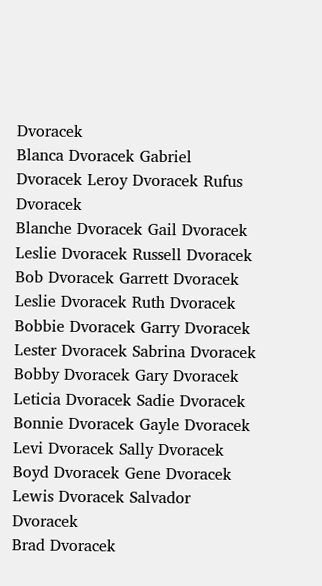Dvoracek
Blanca Dvoracek Gabriel Dvoracek Leroy Dvoracek Rufus Dvoracek
Blanche Dvoracek Gail Dvoracek Leslie Dvoracek Russell Dvoracek
Bob Dvoracek Garrett Dvoracek Leslie Dvoracek Ruth Dvoracek
Bobbie Dvoracek Garry Dvoracek Lester Dvoracek Sabrina Dvoracek
Bobby Dvoracek Gary Dvoracek Leticia Dvoracek Sadie Dvoracek
Bonnie Dvoracek Gayle Dvoracek Levi Dvoracek Sally Dvoracek
Boyd Dvoracek Gene Dvoracek Lewis Dvoracek Salvador Dvoracek
Brad Dvoracek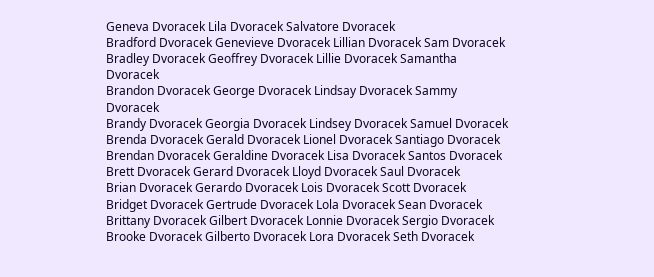Geneva Dvoracek Lila Dvoracek Salvatore Dvoracek
Bradford Dvoracek Genevieve Dvoracek Lillian Dvoracek Sam Dvoracek
Bradley Dvoracek Geoffrey Dvoracek Lillie Dvoracek Samantha Dvoracek
Brandon Dvoracek George Dvoracek Lindsay Dvoracek Sammy Dvoracek
Brandy Dvoracek Georgia Dvoracek Lindsey Dvoracek Samuel Dvoracek
Brenda Dvoracek Gerald Dvoracek Lionel Dvoracek Santiago Dvoracek
Brendan Dvoracek Geraldine Dvoracek Lisa Dvoracek Santos Dvoracek
Brett Dvoracek Gerard Dvoracek Lloyd Dvoracek Saul Dvoracek
Brian Dvoracek Gerardo Dvoracek Lois Dvoracek Scott Dvoracek
Bridget Dvoracek Gertrude Dvoracek Lola Dvoracek Sean Dvoracek
Brittany Dvoracek Gilbert Dvoracek Lonnie Dvoracek Sergio Dvoracek
Brooke Dvoracek Gilberto Dvoracek Lora Dvoracek Seth Dvoracek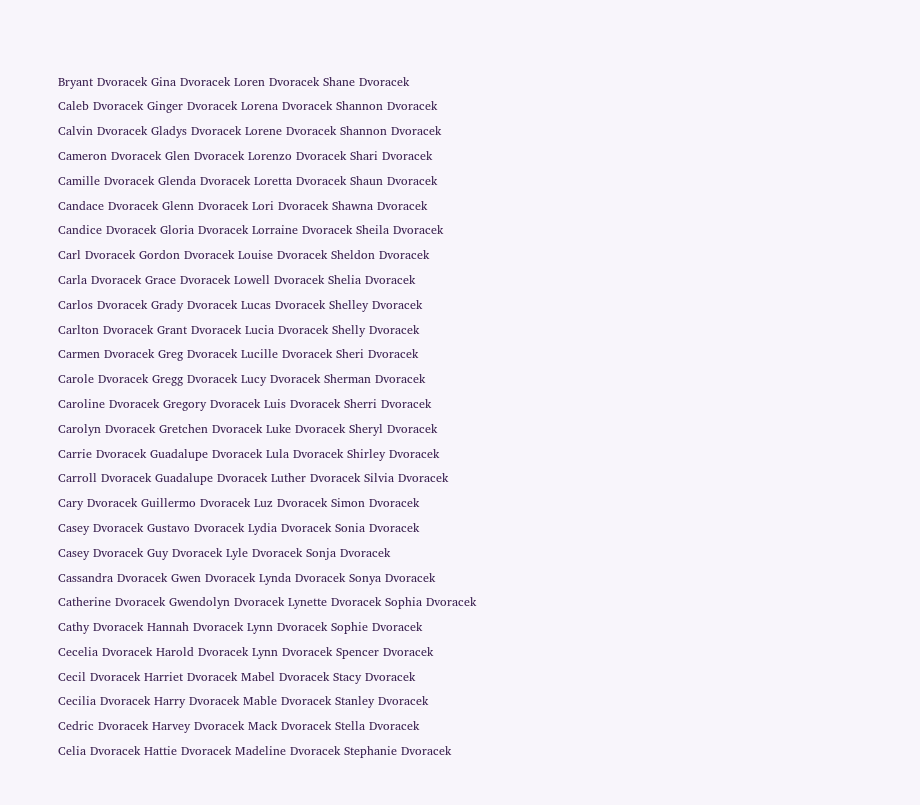Bryant Dvoracek Gina Dvoracek Loren Dvoracek Shane Dvoracek
Caleb Dvoracek Ginger Dvoracek Lorena Dvoracek Shannon Dvoracek
Calvin Dvoracek Gladys Dvoracek Lorene Dvoracek Shannon Dvoracek
Cameron Dvoracek Glen Dvoracek Lorenzo Dvoracek Shari Dvoracek
Camille Dvoracek Glenda Dvoracek Loretta Dvoracek Shaun Dvoracek
Candace Dvoracek Glenn Dvoracek Lori Dvoracek Shawna Dvoracek
Candice Dvoracek Gloria Dvoracek Lorraine Dvoracek Sheila Dvoracek
Carl Dvoracek Gordon Dvoracek Louise Dvoracek Sheldon Dvoracek
Carla Dvoracek Grace Dvoracek Lowell Dvoracek Shelia Dvoracek
Carlos Dvoracek Grady Dvoracek Lucas Dvoracek Shelley Dvoracek
Carlton Dvoracek Grant Dvoracek Lucia Dvoracek Shelly Dvoracek
Carmen Dvoracek Greg Dvoracek Lucille Dvoracek Sheri Dvoracek
Carole Dvoracek Gregg Dvoracek Lucy Dvoracek Sherman Dvoracek
Caroline Dvoracek Gregory Dvoracek Luis Dvoracek Sherri Dvoracek
Carolyn Dvoracek Gretchen Dvoracek Luke Dvoracek Sheryl Dvoracek
Carrie Dvoracek Guadalupe Dvoracek Lula Dvoracek Shirley Dvoracek
Carroll Dvoracek Guadalupe Dvoracek Luther Dvoracek Silvia Dvoracek
Cary Dvoracek Guillermo Dvoracek Luz Dvoracek Simon Dvoracek
Casey Dvoracek Gustavo Dvoracek Lydia Dvoracek Sonia Dvoracek
Casey Dvoracek Guy Dvoracek Lyle Dvoracek Sonja Dvoracek
Cassandra Dvoracek Gwen Dvoracek Lynda Dvoracek Sonya Dvoracek
Catherine Dvoracek Gwendolyn Dvoracek Lynette Dvoracek Sophia Dvoracek
Cathy Dvoracek Hannah Dvoracek Lynn Dvoracek Sophie Dvoracek
Cecelia Dvoracek Harold Dvoracek Lynn Dvoracek Spencer Dvoracek
Cecil Dvoracek Harriet Dvoracek Mabel Dvoracek Stacy Dvoracek
Cecilia Dvoracek Harry Dvoracek Mable Dvoracek Stanley Dvoracek
Cedric Dvoracek Harvey Dvoracek Mack Dvoracek Stella Dvoracek
Celia Dvoracek Hattie Dvoracek Madeline Dvoracek Stephanie Dvoracek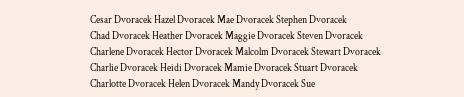Cesar Dvoracek Hazel Dvoracek Mae Dvoracek Stephen Dvoracek
Chad Dvoracek Heather Dvoracek Maggie Dvoracek Steven Dvoracek
Charlene Dvoracek Hector Dvoracek Malcolm Dvoracek Stewart Dvoracek
Charlie Dvoracek Heidi Dvoracek Mamie Dvoracek Stuart Dvoracek
Charlotte Dvoracek Helen Dvoracek Mandy Dvoracek Sue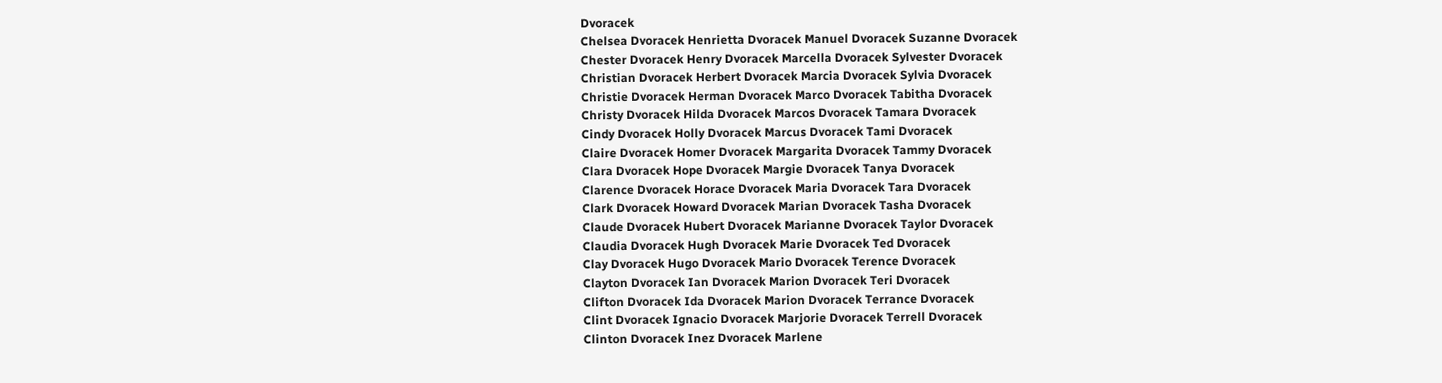Dvoracek
Chelsea Dvoracek Henrietta Dvoracek Manuel Dvoracek Suzanne Dvoracek
Chester Dvoracek Henry Dvoracek Marcella Dvoracek Sylvester Dvoracek
Christian Dvoracek Herbert Dvoracek Marcia Dvoracek Sylvia Dvoracek
Christie Dvoracek Herman Dvoracek Marco Dvoracek Tabitha Dvoracek
Christy Dvoracek Hilda Dvoracek Marcos Dvoracek Tamara Dvoracek
Cindy Dvoracek Holly Dvoracek Marcus Dvoracek Tami Dvoracek
Claire Dvoracek Homer Dvoracek Margarita Dvoracek Tammy Dvoracek
Clara Dvoracek Hope Dvoracek Margie Dvoracek Tanya Dvoracek
Clarence Dvoracek Horace Dvoracek Maria Dvoracek Tara Dvoracek
Clark Dvoracek Howard Dvoracek Marian Dvoracek Tasha Dvoracek
Claude Dvoracek Hubert Dvoracek Marianne Dvoracek Taylor Dvoracek
Claudia Dvoracek Hugh Dvoracek Marie Dvoracek Ted Dvoracek
Clay Dvoracek Hugo Dvoracek Mario Dvoracek Terence Dvoracek
Clayton Dvoracek Ian Dvoracek Marion Dvoracek Teri Dvoracek
Clifton Dvoracek Ida Dvoracek Marion Dvoracek Terrance Dvoracek
Clint Dvoracek Ignacio Dvoracek Marjorie Dvoracek Terrell Dvoracek
Clinton Dvoracek Inez Dvoracek Marlene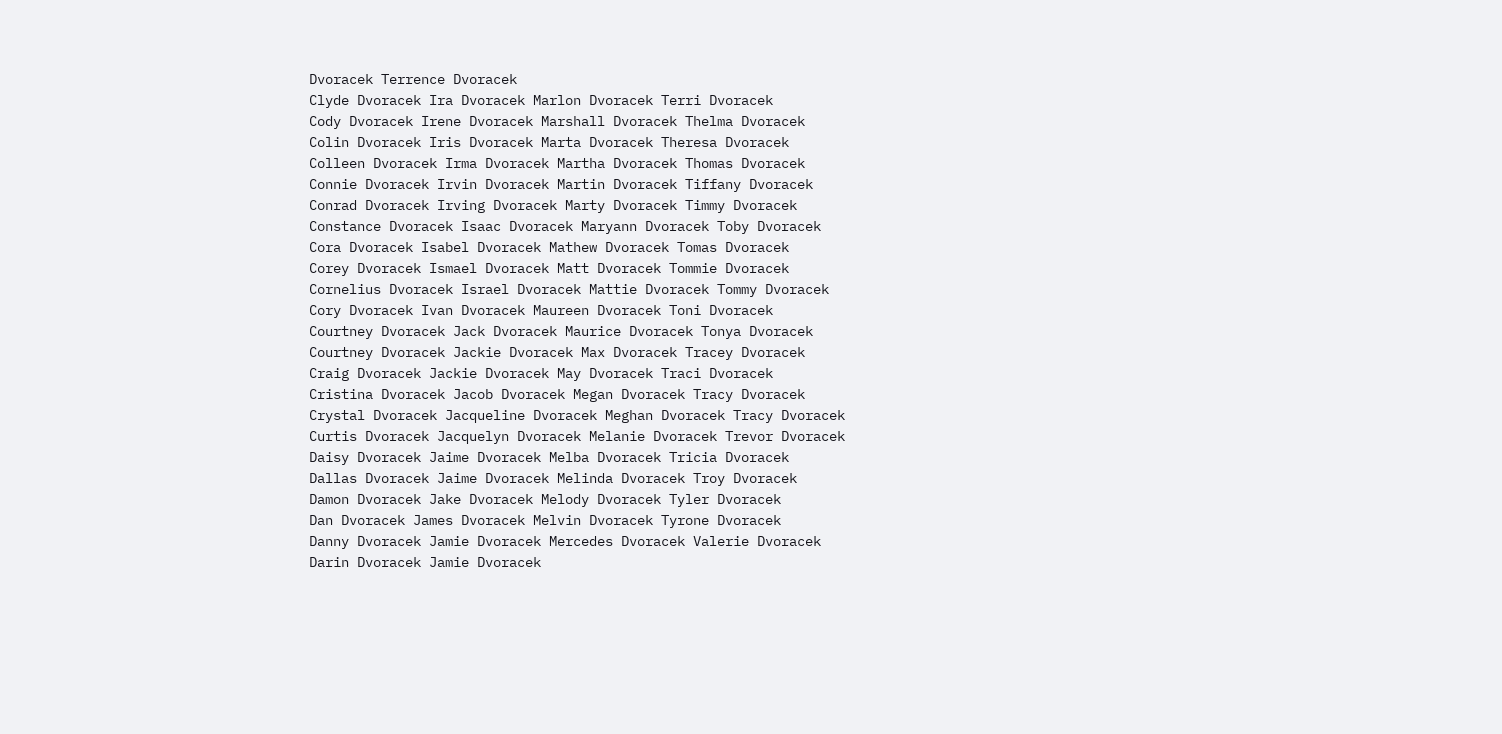Dvoracek Terrence Dvoracek
Clyde Dvoracek Ira Dvoracek Marlon Dvoracek Terri Dvoracek
Cody Dvoracek Irene Dvoracek Marshall Dvoracek Thelma Dvoracek
Colin Dvoracek Iris Dvoracek Marta Dvoracek Theresa Dvoracek
Colleen Dvoracek Irma Dvoracek Martha Dvoracek Thomas Dvoracek
Connie Dvoracek Irvin Dvoracek Martin Dvoracek Tiffany Dvoracek
Conrad Dvoracek Irving Dvoracek Marty Dvoracek Timmy Dvoracek
Constance Dvoracek Isaac Dvoracek Maryann Dvoracek Toby Dvoracek
Cora Dvoracek Isabel Dvoracek Mathew Dvoracek Tomas Dvoracek
Corey Dvoracek Ismael Dvoracek Matt Dvoracek Tommie Dvoracek
Cornelius Dvoracek Israel Dvoracek Mattie Dvoracek Tommy Dvoracek
Cory Dvoracek Ivan Dvoracek Maureen Dvoracek Toni Dvoracek
Courtney Dvoracek Jack Dvoracek Maurice Dvoracek Tonya Dvoracek
Courtney Dvoracek Jackie Dvoracek Max Dvoracek Tracey Dvoracek
Craig Dvoracek Jackie Dvoracek May Dvoracek Traci Dvoracek
Cristina Dvoracek Jacob Dvoracek Megan Dvoracek Tracy Dvoracek
Crystal Dvoracek Jacqueline Dvoracek Meghan Dvoracek Tracy Dvoracek
Curtis Dvoracek Jacquelyn Dvoracek Melanie Dvoracek Trevor Dvoracek
Daisy Dvoracek Jaime Dvoracek Melba Dvoracek Tricia Dvoracek
Dallas Dvoracek Jaime Dvoracek Melinda Dvoracek Troy Dvoracek
Damon Dvoracek Jake Dvoracek Melody Dvoracek Tyler Dvoracek
Dan Dvoracek James Dvoracek Melvin Dvoracek Tyrone Dvoracek
Danny Dvoracek Jamie Dvoracek Mercedes Dvoracek Valerie Dvoracek
Darin Dvoracek Jamie Dvoracek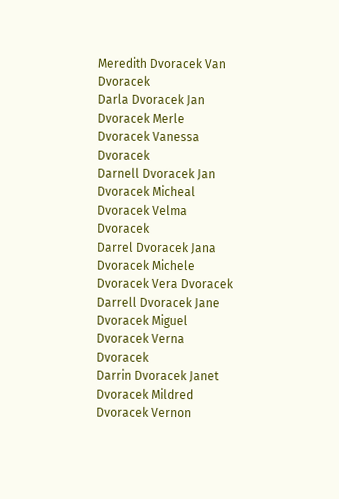Meredith Dvoracek Van Dvoracek
Darla Dvoracek Jan Dvoracek Merle Dvoracek Vanessa Dvoracek
Darnell Dvoracek Jan Dvoracek Micheal Dvoracek Velma Dvoracek
Darrel Dvoracek Jana Dvoracek Michele Dvoracek Vera Dvoracek
Darrell Dvoracek Jane Dvoracek Miguel Dvoracek Verna Dvoracek
Darrin Dvoracek Janet Dvoracek Mildred Dvoracek Vernon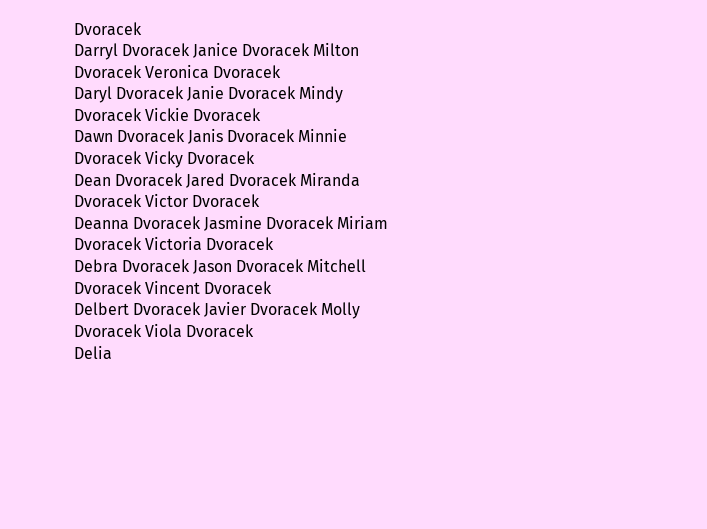Dvoracek
Darryl Dvoracek Janice Dvoracek Milton Dvoracek Veronica Dvoracek
Daryl Dvoracek Janie Dvoracek Mindy Dvoracek Vickie Dvoracek
Dawn Dvoracek Janis Dvoracek Minnie Dvoracek Vicky Dvoracek
Dean Dvoracek Jared Dvoracek Miranda Dvoracek Victor Dvoracek
Deanna Dvoracek Jasmine Dvoracek Miriam Dvoracek Victoria Dvoracek
Debra Dvoracek Jason Dvoracek Mitchell Dvoracek Vincent Dvoracek
Delbert Dvoracek Javier Dvoracek Molly Dvoracek Viola Dvoracek
Delia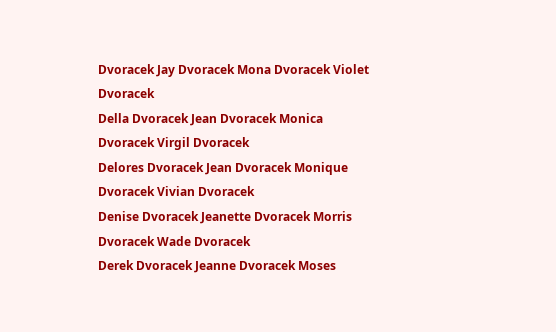Dvoracek Jay Dvoracek Mona Dvoracek Violet Dvoracek
Della Dvoracek Jean Dvoracek Monica Dvoracek Virgil Dvoracek
Delores Dvoracek Jean Dvoracek Monique Dvoracek Vivian Dvoracek
Denise Dvoracek Jeanette Dvoracek Morris Dvoracek Wade Dvoracek
Derek Dvoracek Jeanne Dvoracek Moses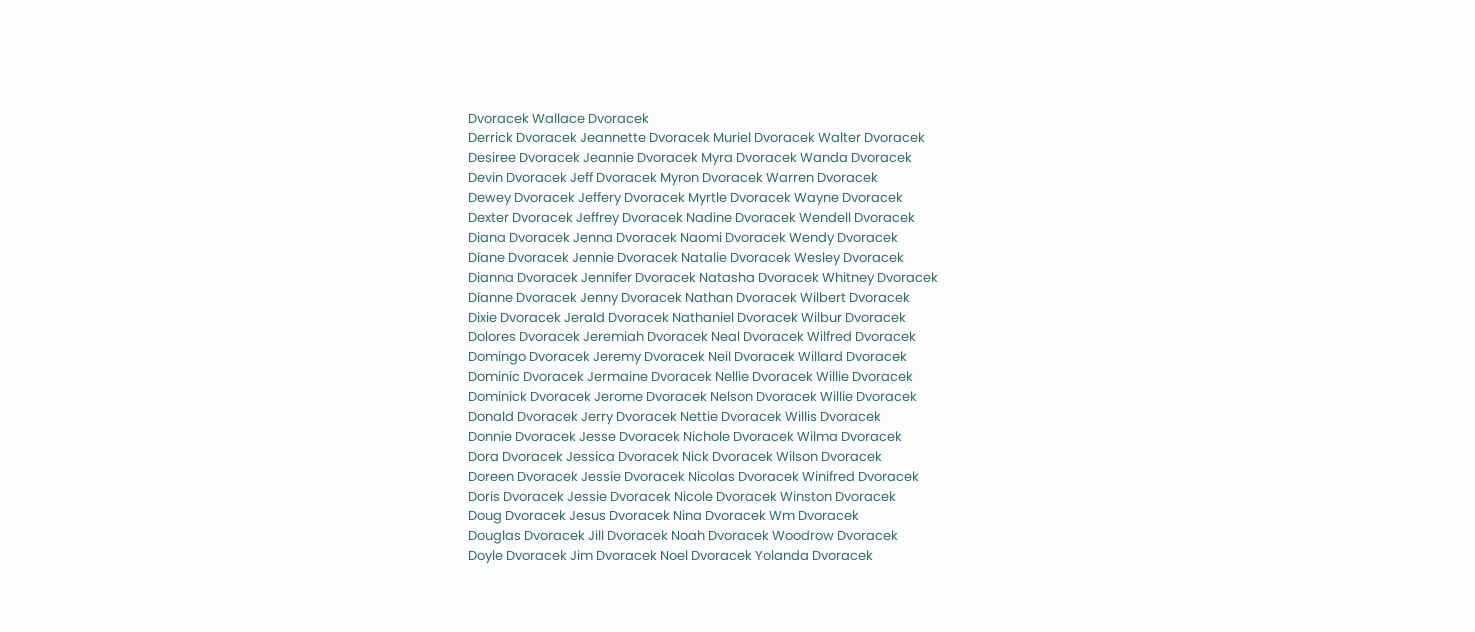Dvoracek Wallace Dvoracek
Derrick Dvoracek Jeannette Dvoracek Muriel Dvoracek Walter Dvoracek
Desiree Dvoracek Jeannie Dvoracek Myra Dvoracek Wanda Dvoracek
Devin Dvoracek Jeff Dvoracek Myron Dvoracek Warren Dvoracek
Dewey Dvoracek Jeffery Dvoracek Myrtle Dvoracek Wayne Dvoracek
Dexter Dvoracek Jeffrey Dvoracek Nadine Dvoracek Wendell Dvoracek
Diana Dvoracek Jenna Dvoracek Naomi Dvoracek Wendy Dvoracek
Diane Dvoracek Jennie Dvoracek Natalie Dvoracek Wesley Dvoracek
Dianna Dvoracek Jennifer Dvoracek Natasha Dvoracek Whitney Dvoracek
Dianne Dvoracek Jenny Dvoracek Nathan Dvoracek Wilbert Dvoracek
Dixie Dvoracek Jerald Dvoracek Nathaniel Dvoracek Wilbur Dvoracek
Dolores Dvoracek Jeremiah Dvoracek Neal Dvoracek Wilfred Dvoracek
Domingo Dvoracek Jeremy Dvoracek Neil Dvoracek Willard Dvoracek
Dominic Dvoracek Jermaine Dvoracek Nellie Dvoracek Willie Dvoracek
Dominick Dvoracek Jerome Dvoracek Nelson Dvoracek Willie Dvoracek
Donald Dvoracek Jerry Dvoracek Nettie Dvoracek Willis Dvoracek
Donnie Dvoracek Jesse Dvoracek Nichole Dvoracek Wilma Dvoracek
Dora Dvoracek Jessica Dvoracek Nick Dvoracek Wilson Dvoracek
Doreen Dvoracek Jessie Dvoracek Nicolas Dvoracek Winifred Dvoracek
Doris Dvoracek Jessie Dvoracek Nicole Dvoracek Winston Dvoracek
Doug Dvoracek Jesus Dvoracek Nina Dvoracek Wm Dvoracek
Douglas Dvoracek Jill Dvoracek Noah Dvoracek Woodrow Dvoracek
Doyle Dvoracek Jim Dvoracek Noel Dvoracek Yolanda Dvoracek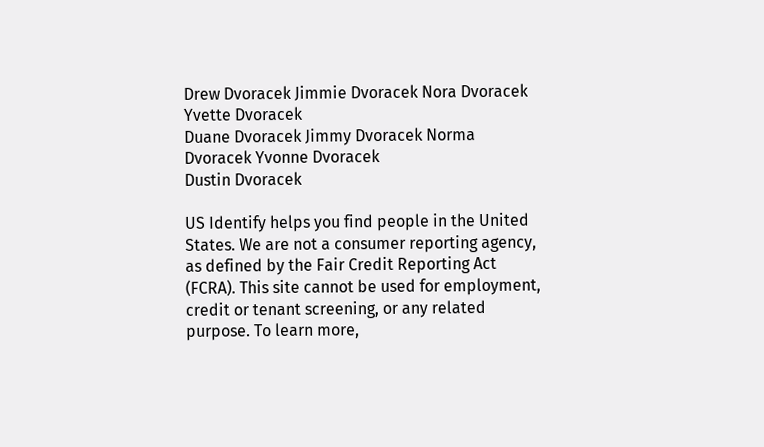Drew Dvoracek Jimmie Dvoracek Nora Dvoracek Yvette Dvoracek
Duane Dvoracek Jimmy Dvoracek Norma Dvoracek Yvonne Dvoracek
Dustin Dvoracek

US Identify helps you find people in the United States. We are not a consumer reporting agency, as defined by the Fair Credit Reporting Act (FCRA). This site cannot be used for employment, credit or tenant screening, or any related purpose. To learn more,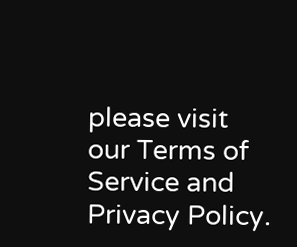please visit our Terms of Service and Privacy Policy.